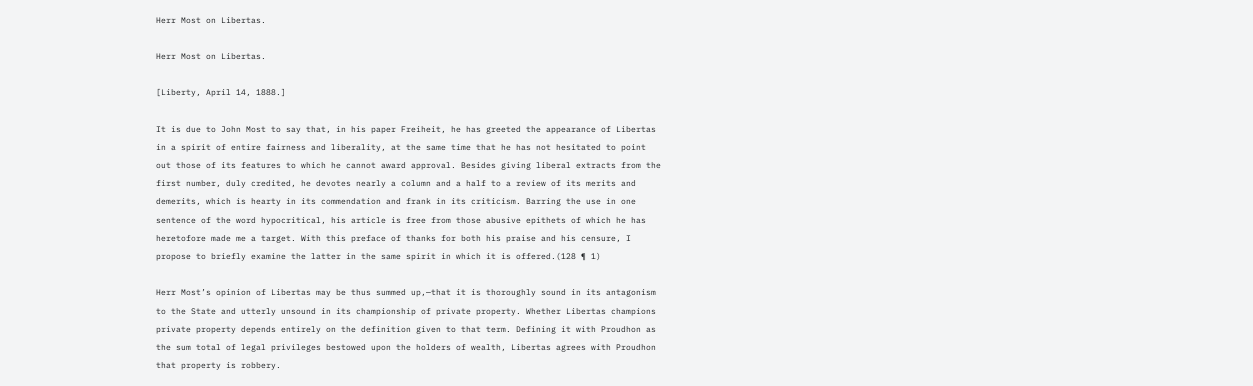Herr Most on Libertas.

Herr Most on Libertas.

[Liberty, April 14, 1888.]

It is due to John Most to say that, in his paper Freiheit, he has greeted the appearance of Libertas in a spirit of entire fairness and liberality, at the same time that he has not hesitated to point out those of its features to which he cannot award approval. Besides giving liberal extracts from the first number, duly credited, he devotes nearly a column and a half to a review of its merits and demerits, which is hearty in its commendation and frank in its criticism. Barring the use in one sentence of the word hypocritical, his article is free from those abusive epithets of which he has heretofore made me a target. With this preface of thanks for both his praise and his censure, I propose to briefly examine the latter in the same spirit in which it is offered.(128 ¶ 1)

Herr Most’s opinion of Libertas may be thus summed up,—that it is thoroughly sound in its antagonism to the State and utterly unsound in its championship of private property. Whether Libertas champions private property depends entirely on the definition given to that term. Defining it with Proudhon as the sum total of legal privileges bestowed upon the holders of wealth, Libertas agrees with Proudhon that property is robbery.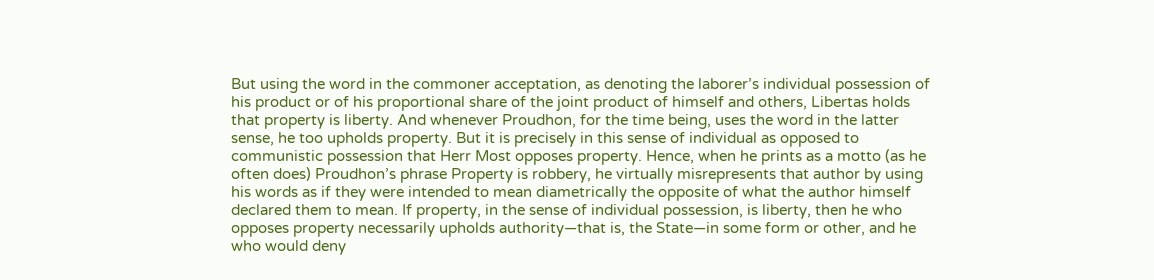But using the word in the commoner acceptation, as denoting the laborer’s individual possession of his product or of his proportional share of the joint product of himself and others, Libertas holds that property is liberty. And whenever Proudhon, for the time being, uses the word in the latter sense, he too upholds property. But it is precisely in this sense of individual as opposed to communistic possession that Herr Most opposes property. Hence, when he prints as a motto (as he often does) Proudhon’s phrase Property is robbery, he virtually misrepresents that author by using his words as if they were intended to mean diametrically the opposite of what the author himself declared them to mean. If property, in the sense of individual possession, is liberty, then he who opposes property necessarily upholds authority—that is, the State—in some form or other, and he who would deny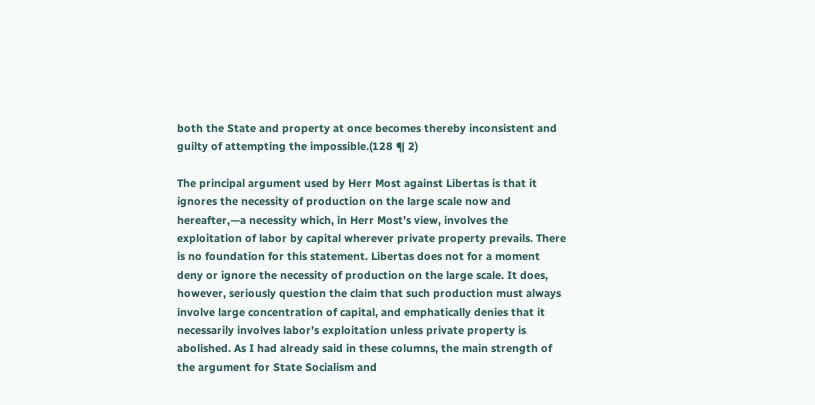both the State and property at once becomes thereby inconsistent and guilty of attempting the impossible.(128 ¶ 2)

The principal argument used by Herr Most against Libertas is that it ignores the necessity of production on the large scale now and hereafter,—a necessity which, in Herr Most’s view, involves the exploitation of labor by capital wherever private property prevails. There is no foundation for this statement. Libertas does not for a moment deny or ignore the necessity of production on the large scale. It does, however, seriously question the claim that such production must always involve large concentration of capital, and emphatically denies that it necessarily involves labor’s exploitation unless private property is abolished. As I had already said in these columns, the main strength of the argument for State Socialism and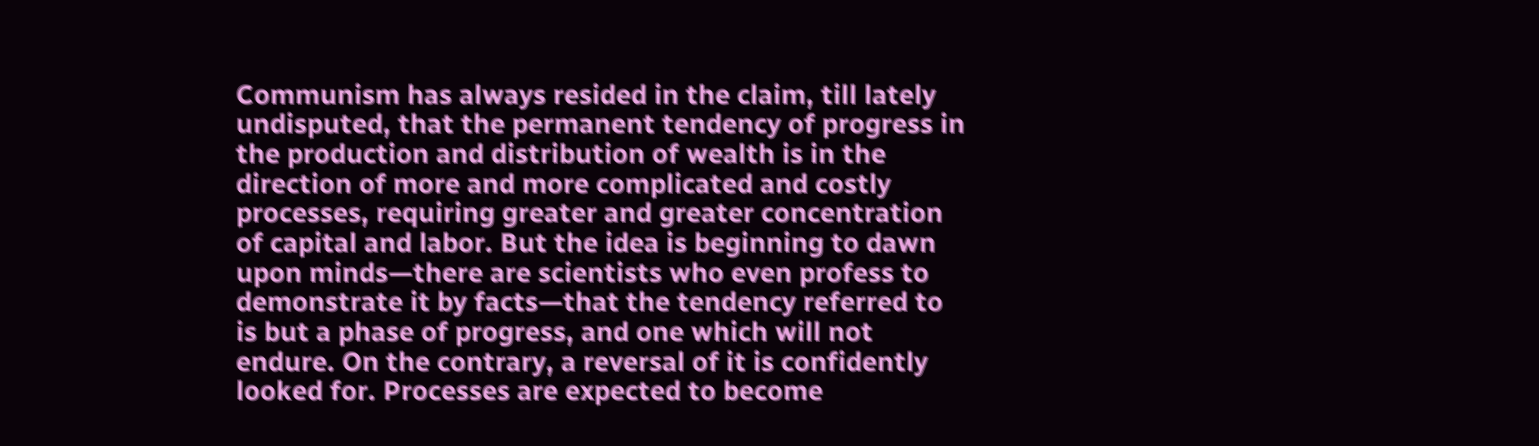Communism has always resided in the claim, till lately undisputed, that the permanent tendency of progress in the production and distribution of wealth is in the direction of more and more complicated and costly processes, requiring greater and greater concentration of capital and labor. But the idea is beginning to dawn upon minds—there are scientists who even profess to demonstrate it by facts—that the tendency referred to is but a phase of progress, and one which will not endure. On the contrary, a reversal of it is confidently looked for. Processes are expected to become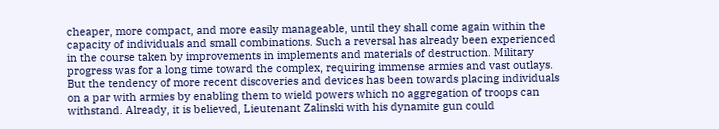cheaper, more compact, and more easily manageable, until they shall come again within the capacity of individuals and small combinations. Such a reversal has already been experienced in the course taken by improvements in implements and materials of destruction. Military progress was for a long time toward the complex, requiring immense armies and vast outlays. But the tendency of more recent discoveries and devices has been towards placing individuals on a par with armies by enabling them to wield powers which no aggregation of troops can withstand. Already, it is believed, Lieutenant Zalinski with his dynamite gun could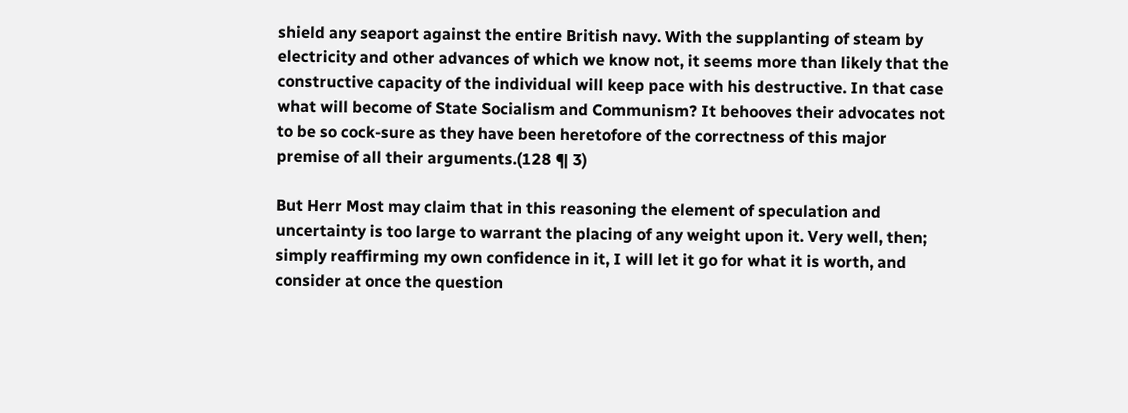shield any seaport against the entire British navy. With the supplanting of steam by electricity and other advances of which we know not, it seems more than likely that the constructive capacity of the individual will keep pace with his destructive. In that case what will become of State Socialism and Communism? It behooves their advocates not to be so cock-sure as they have been heretofore of the correctness of this major premise of all their arguments.(128 ¶ 3)

But Herr Most may claim that in this reasoning the element of speculation and uncertainty is too large to warrant the placing of any weight upon it. Very well, then; simply reaffirming my own confidence in it, I will let it go for what it is worth, and consider at once the question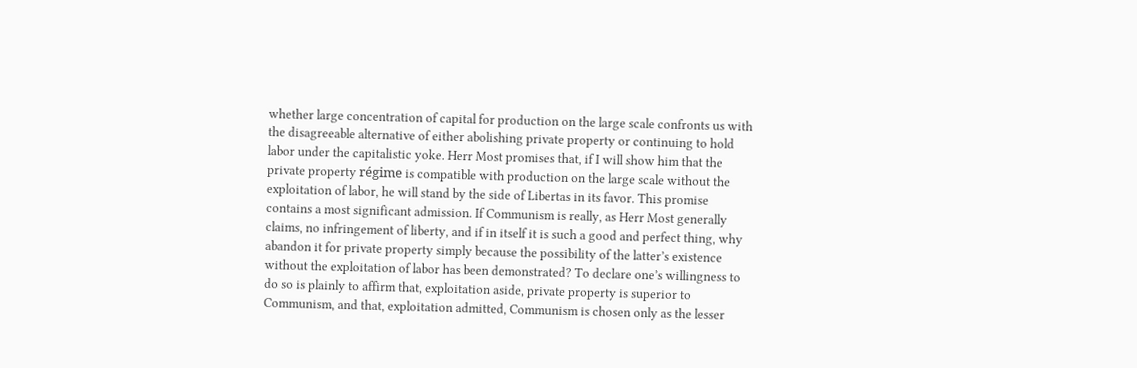whether large concentration of capital for production on the large scale confronts us with the disagreeable alternative of either abolishing private property or continuing to hold labor under the capitalistic yoke. Herr Most promises that, if I will show him that the private property régime is compatible with production on the large scale without the exploitation of labor, he will stand by the side of Libertas in its favor. This promise contains a most significant admission. If Communism is really, as Herr Most generally claims, no infringement of liberty, and if in itself it is such a good and perfect thing, why abandon it for private property simply because the possibility of the latter’s existence without the exploitation of labor has been demonstrated? To declare one’s willingness to do so is plainly to affirm that, exploitation aside, private property is superior to Communism, and that, exploitation admitted, Communism is chosen only as the lesser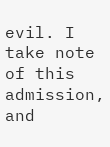evil. I take note of this admission, and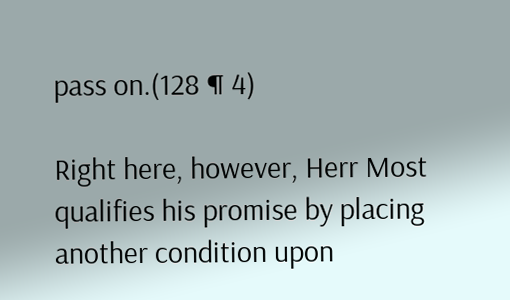pass on.(128 ¶ 4)

Right here, however, Herr Most qualifies his promise by placing another condition upon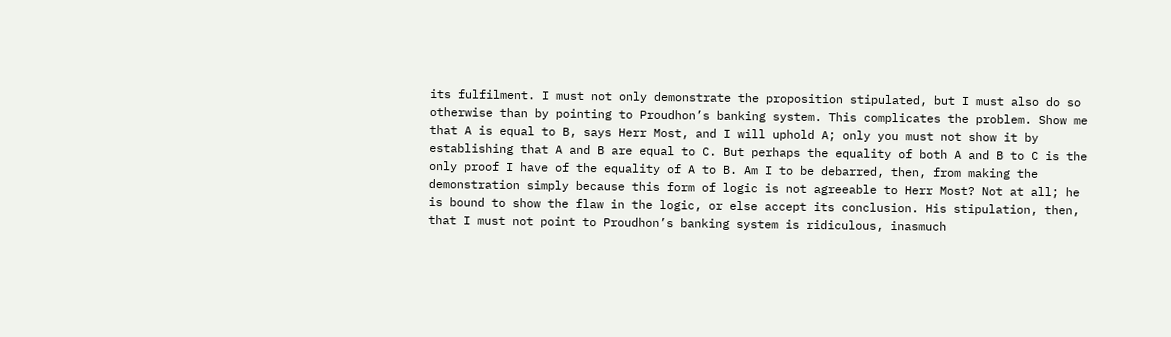its fulfilment. I must not only demonstrate the proposition stipulated, but I must also do so otherwise than by pointing to Proudhon’s banking system. This complicates the problem. Show me that A is equal to B, says Herr Most, and I will uphold A; only you must not show it by establishing that A and B are equal to C. But perhaps the equality of both A and B to C is the only proof I have of the equality of A to B. Am I to be debarred, then, from making the demonstration simply because this form of logic is not agreeable to Herr Most? Not at all; he is bound to show the flaw in the logic, or else accept its conclusion. His stipulation, then, that I must not point to Proudhon’s banking system is ridiculous, inasmuch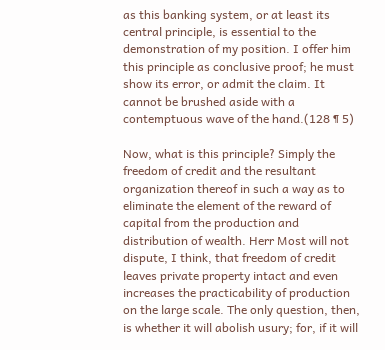as this banking system, or at least its central principle, is essential to the demonstration of my position. I offer him this principle as conclusive proof; he must show its error, or admit the claim. It cannot be brushed aside with a contemptuous wave of the hand.(128 ¶ 5)

Now, what is this principle? Simply the freedom of credit and the resultant organization thereof in such a way as to eliminate the element of the reward of capital from the production and distribution of wealth. Herr Most will not dispute, I think, that freedom of credit leaves private property intact and even increases the practicability of production on the large scale. The only question, then, is whether it will abolish usury; for, if it will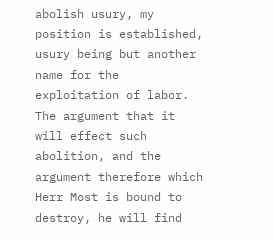abolish usury, my position is established, usury being but another name for the exploitation of labor. The argument that it will effect such abolition, and the argument therefore which Herr Most is bound to destroy, he will find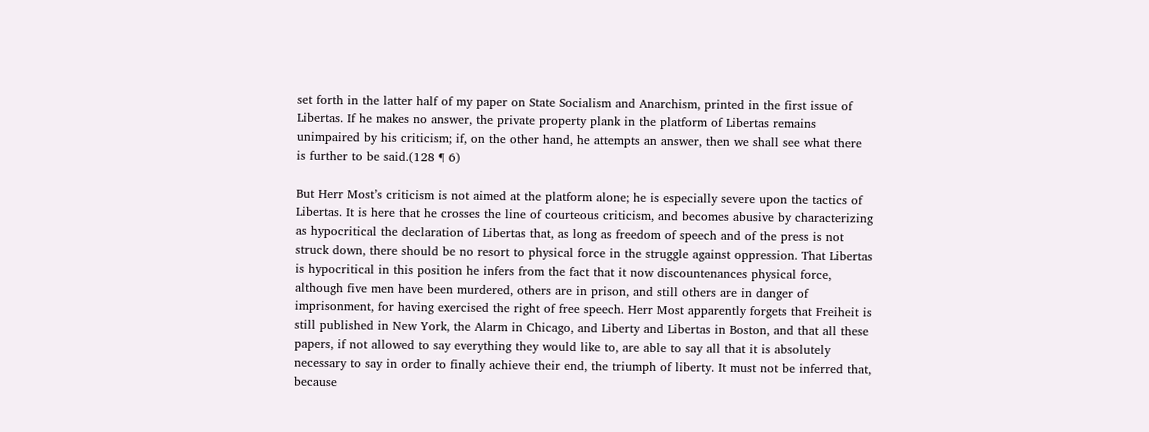set forth in the latter half of my paper on State Socialism and Anarchism, printed in the first issue of Libertas. If he makes no answer, the private property plank in the platform of Libertas remains unimpaired by his criticism; if, on the other hand, he attempts an answer, then we shall see what there is further to be said.(128 ¶ 6)

But Herr Most’s criticism is not aimed at the platform alone; he is especially severe upon the tactics of Libertas. It is here that he crosses the line of courteous criticism, and becomes abusive by characterizing as hypocritical the declaration of Libertas that, as long as freedom of speech and of the press is not struck down, there should be no resort to physical force in the struggle against oppression. That Libertas is hypocritical in this position he infers from the fact that it now discountenances physical force, although five men have been murdered, others are in prison, and still others are in danger of imprisonment, for having exercised the right of free speech. Herr Most apparently forgets that Freiheit is still published in New York, the Alarm in Chicago, and Liberty and Libertas in Boston, and that all these papers, if not allowed to say everything they would like to, are able to say all that it is absolutely necessary to say in order to finally achieve their end, the triumph of liberty. It must not be inferred that, because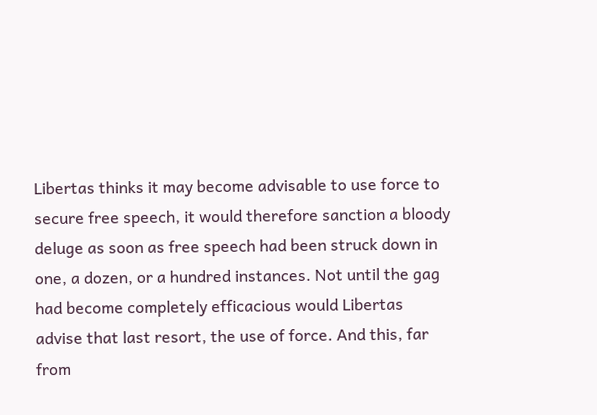Libertas thinks it may become advisable to use force to secure free speech, it would therefore sanction a bloody deluge as soon as free speech had been struck down in one, a dozen, or a hundred instances. Not until the gag had become completely efficacious would Libertas advise that last resort, the use of force. And this, far from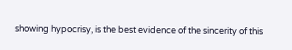showing hypocrisy, is the best evidence of the sincerity of this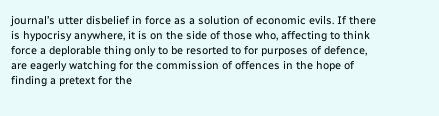journal’s utter disbelief in force as a solution of economic evils. If there is hypocrisy anywhere, it is on the side of those who, affecting to think force a deplorable thing only to be resorted to for purposes of defence, are eagerly watching for the commission of offences in the hope of finding a pretext for the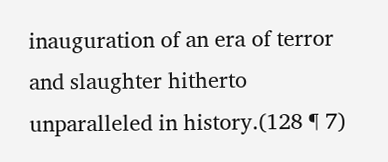inauguration of an era of terror and slaughter hitherto unparalleled in history.(128 ¶ 7)